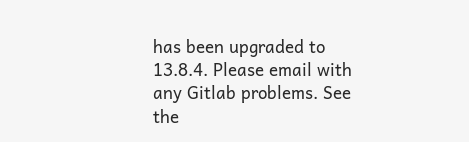has been upgraded to 13.8.4. Please email with any Gitlab problems. See the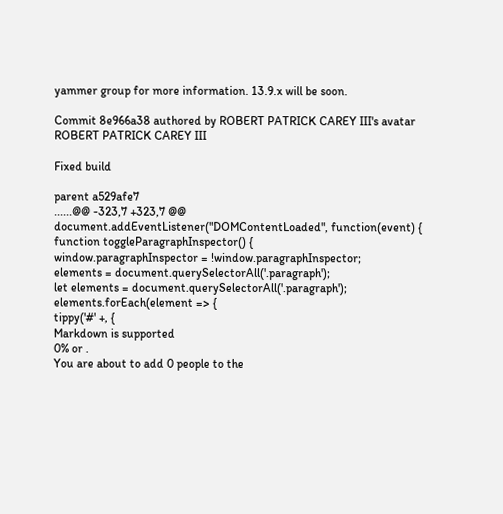yammer group for more information. 13.9.x will be soon.

Commit 8e966a38 authored by ROBERT PATRICK CAREY III's avatar ROBERT PATRICK CAREY III

Fixed build

parent a529afe7
......@@ -323,7 +323,7 @@ document.addEventListener("DOMContentLoaded", function(event) {
function toggleParagraphInspector() {
window.paragraphInspector = !window.paragraphInspector;
elements = document.querySelectorAll('.paragraph');
let elements = document.querySelectorAll('.paragraph');
elements.forEach(element => {
tippy('#' +, {
Markdown is supported
0% or .
You are about to add 0 people to the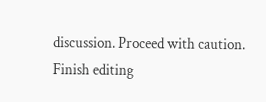discussion. Proceed with caution.
Finish editing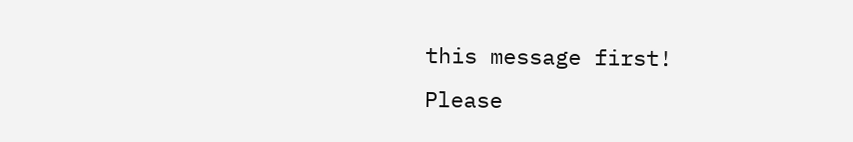this message first!
Please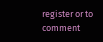register or to comment